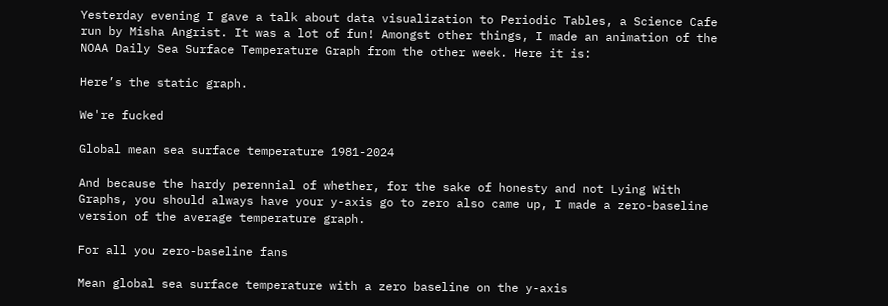Yesterday evening I gave a talk about data visualization to Periodic Tables, a Science Cafe run by Misha Angrist. It was a lot of fun! Amongst other things, I made an animation of the NOAA Daily Sea Surface Temperature Graph from the other week. Here it is:

Here’s the static graph.

We're fucked

Global mean sea surface temperature 1981-2024

And because the hardy perennial of whether, for the sake of honesty and not Lying With Graphs, you should always have your y-axis go to zero also came up, I made a zero-baseline version of the average temperature graph.

For all you zero-baseline fans

Mean global sea surface temperature with a zero baseline on the y-axis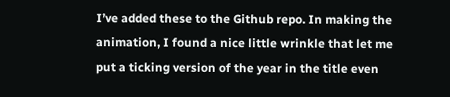I’ve added these to the Github repo. In making the animation, I found a nice little wrinkle that let me put a ticking version of the year in the title even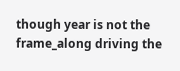though year is not the frame_along driving the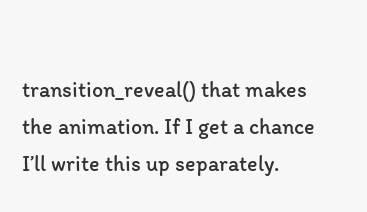transition_reveal() that makes the animation. If I get a chance I’ll write this up separately.